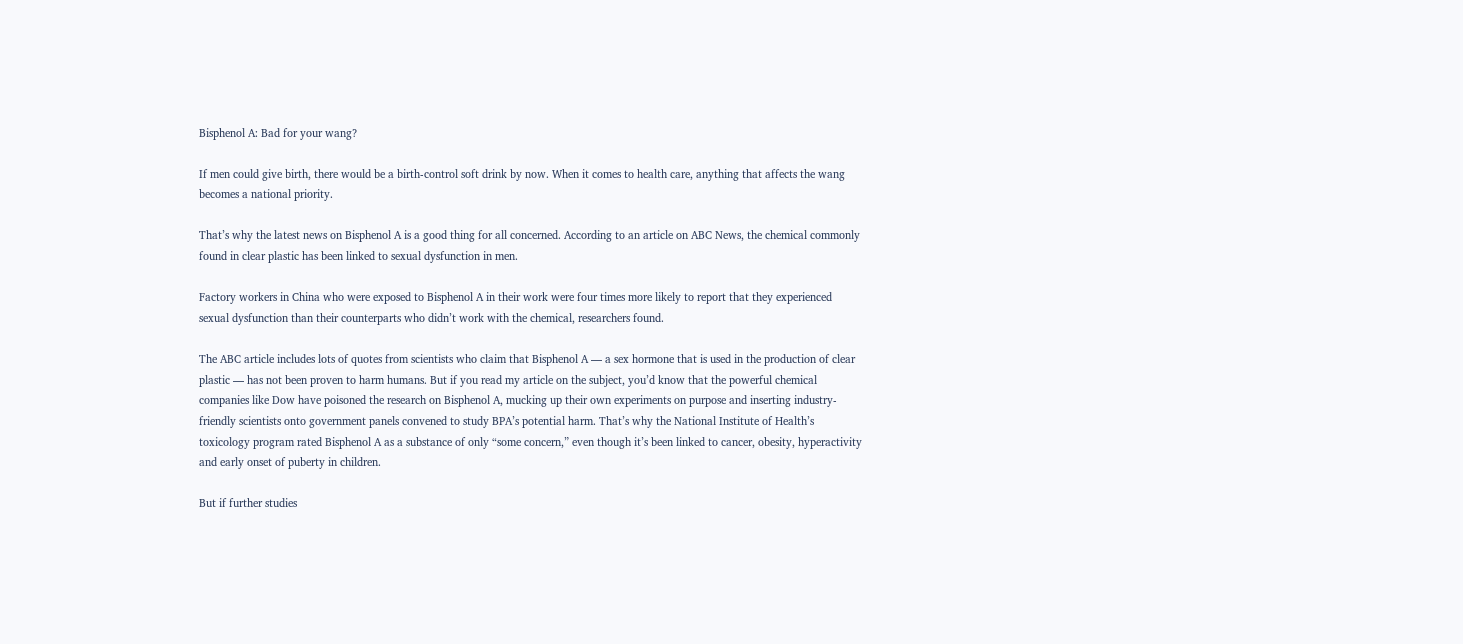Bisphenol A: Bad for your wang?

If men could give birth, there would be a birth-control soft drink by now. When it comes to health care, anything that affects the wang becomes a national priority.

That’s why the latest news on Bisphenol A is a good thing for all concerned. According to an article on ABC News, the chemical commonly found in clear plastic has been linked to sexual dysfunction in men.

Factory workers in China who were exposed to Bisphenol A in their work were four times more likely to report that they experienced sexual dysfunction than their counterparts who didn’t work with the chemical, researchers found.

The ABC article includes lots of quotes from scientists who claim that Bisphenol A — a sex hormone that is used in the production of clear plastic — has not been proven to harm humans. But if you read my article on the subject, you’d know that the powerful chemical companies like Dow have poisoned the research on Bisphenol A, mucking up their own experiments on purpose and inserting industry-friendly scientists onto government panels convened to study BPA’s potential harm. That’s why the National Institute of Health’s toxicology program rated Bisphenol A as a substance of only “some concern,” even though it’s been linked to cancer, obesity, hyperactivity and early onset of puberty in children.

But if further studies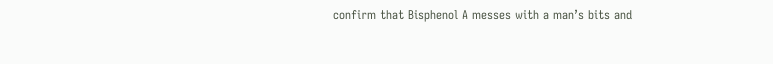confirm that Bisphenol A messes with a man’s bits and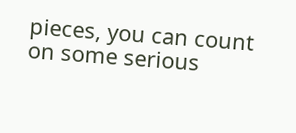pieces, you can count on some serious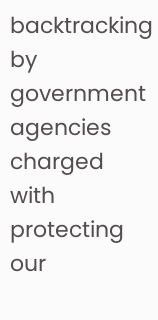backtracking by government agencies charged with protecting our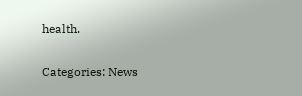health.

Categories: News